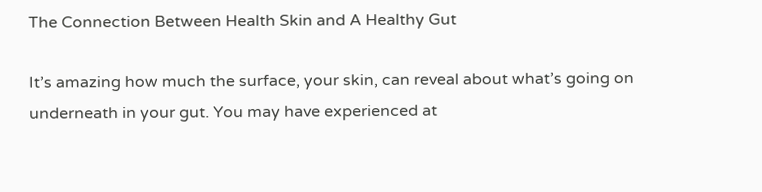The Connection Between Health Skin and A Healthy Gut

It’s amazing how much the surface, your skin, can reveal about what’s going on underneath in your gut. You may have experienced at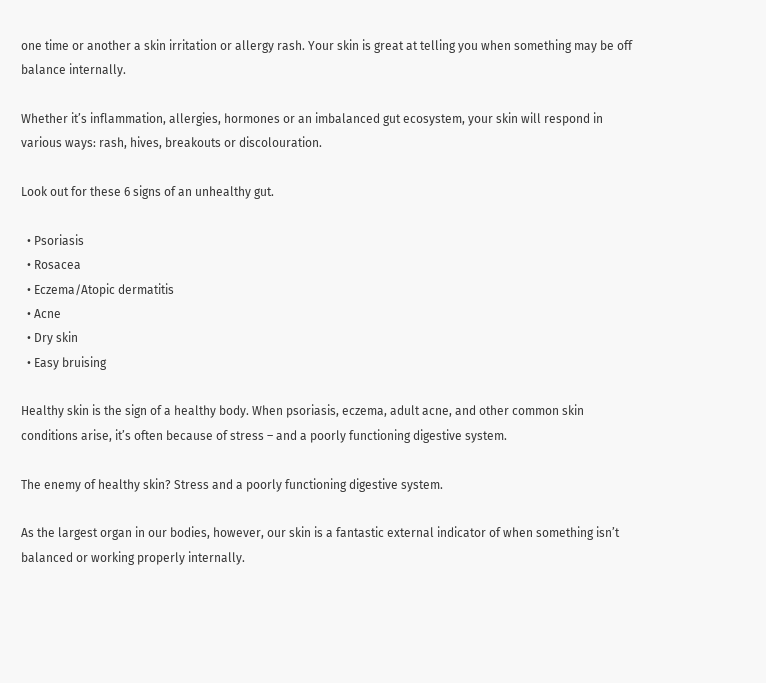one time or another a skin irritation or allergy rash. Your skin is great at telling you when something may be off balance internally.

Whether it’s inflammation, allergies, hormones or an imbalanced gut ecosystem, your skin will respond in various ways: rash, hives, breakouts or discolouration.

Look out for these 6 signs of an unhealthy gut.

  • Psoriasis
  • Rosacea
  • Eczema/Atopic dermatitis
  • Acne
  • Dry skin
  • Easy bruising

Healthy skin is the sign of a healthy body. When psoriasis, eczema, adult acne, and other common skin conditions arise, it’s often because of stress – and a poorly functioning digestive system.

The enemy of healthy skin? Stress and a poorly functioning digestive system.

As the largest organ in our bodies, however, our skin is a fantastic external indicator of when something isn’t balanced or working properly internally.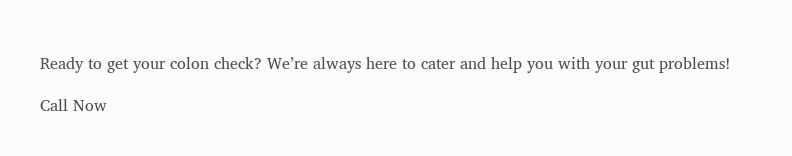Ready to get your colon check? We’re always here to cater and help you with your gut problems!

Call Now